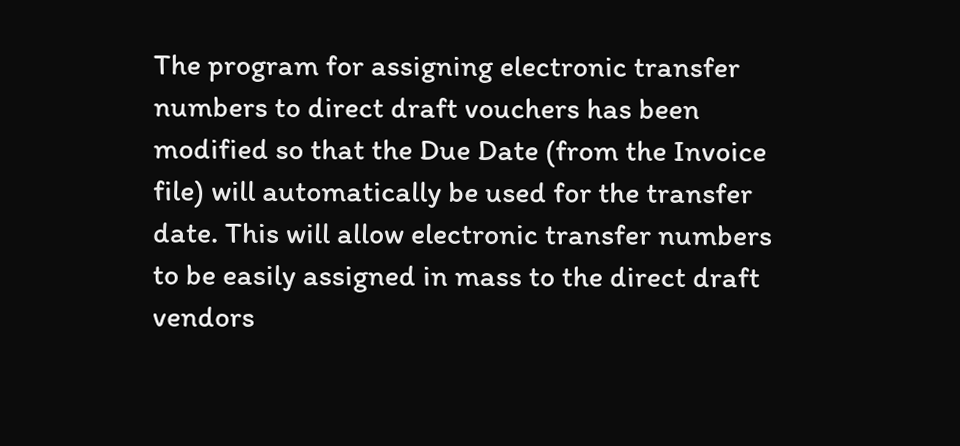The program for assigning electronic transfer numbers to direct draft vouchers has been modified so that the Due Date (from the Invoice file) will automatically be used for the transfer date. This will allow electronic transfer numbers to be easily assigned in mass to the direct draft vendors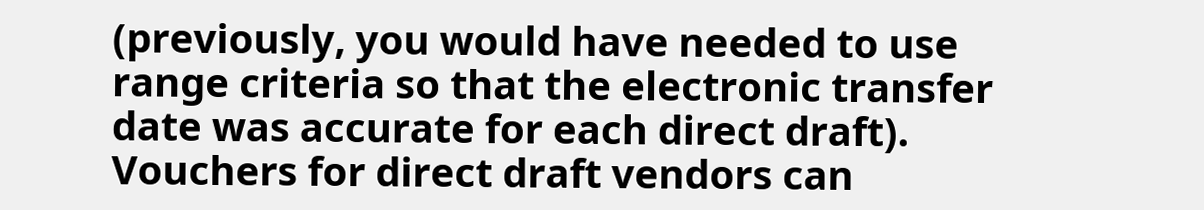(previously, you would have needed to use range criteria so that the electronic transfer date was accurate for each direct draft). Vouchers for direct draft vendors can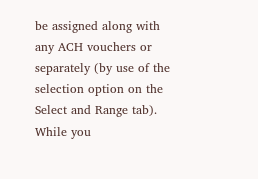be assigned along with any ACH vouchers or separately (by use of the selection option on the Select and Range tab). While you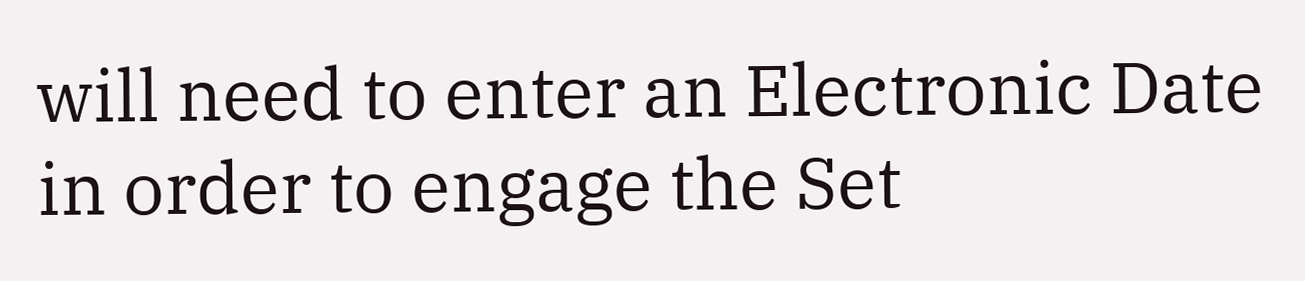will need to enter an Electronic Date in order to engage the Set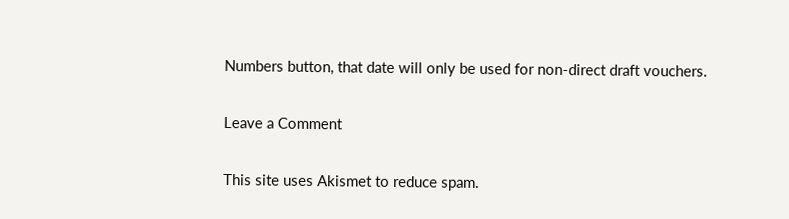Numbers button, that date will only be used for non-direct draft vouchers.

Leave a Comment

This site uses Akismet to reduce spam.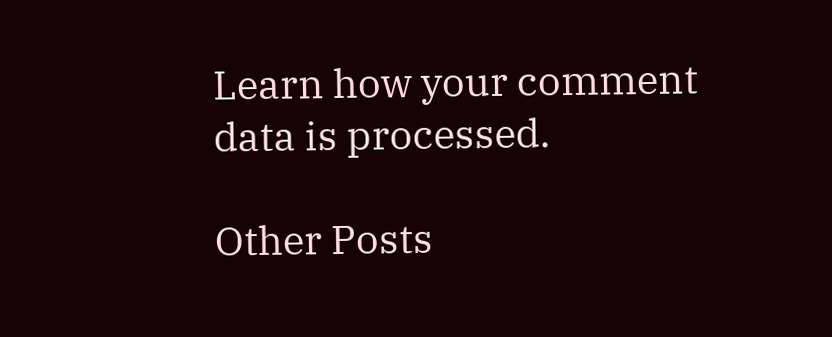Learn how your comment data is processed.

Other Posts